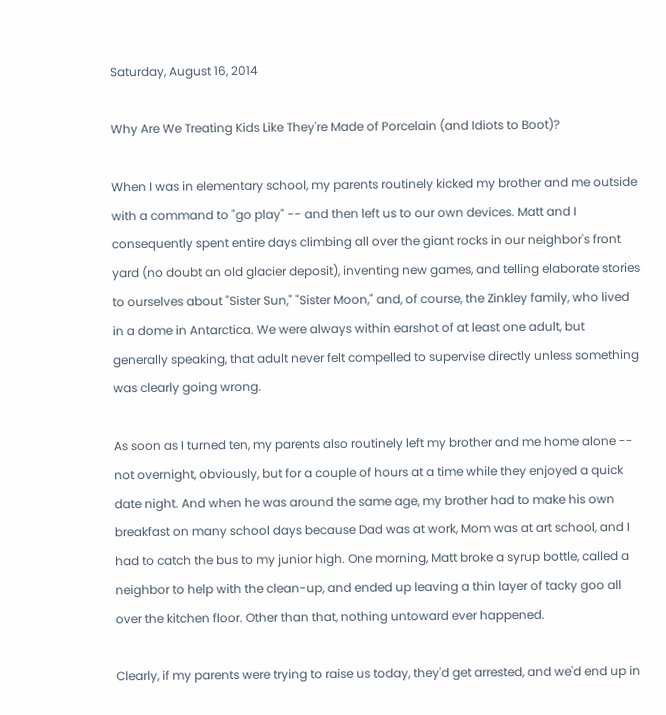Saturday, August 16, 2014

Why Are We Treating Kids Like They're Made of Porcelain (and Idiots to Boot)?

When I was in elementary school, my parents routinely kicked my brother and me outside with a command to "go play" -- and then left us to our own devices. Matt and I consequently spent entire days climbing all over the giant rocks in our neighbor's front yard (no doubt an old glacier deposit), inventing new games, and telling elaborate stories to ourselves about "Sister Sun," "Sister Moon," and, of course, the Zinkley family, who lived in a dome in Antarctica. We were always within earshot of at least one adult, but generally speaking, that adult never felt compelled to supervise directly unless something was clearly going wrong.

As soon as I turned ten, my parents also routinely left my brother and me home alone -- not overnight, obviously, but for a couple of hours at a time while they enjoyed a quick date night. And when he was around the same age, my brother had to make his own breakfast on many school days because Dad was at work, Mom was at art school, and I had to catch the bus to my junior high. One morning, Matt broke a syrup bottle, called a neighbor to help with the clean-up, and ended up leaving a thin layer of tacky goo all over the kitchen floor. Other than that, nothing untoward ever happened.

Clearly, if my parents were trying to raise us today, they'd get arrested, and we'd end up in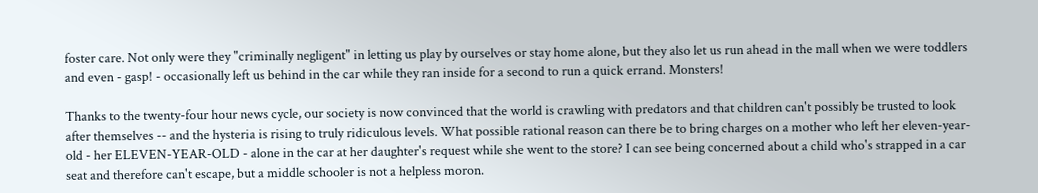foster care. Not only were they "criminally negligent" in letting us play by ourselves or stay home alone, but they also let us run ahead in the mall when we were toddlers and even - gasp! - occasionally left us behind in the car while they ran inside for a second to run a quick errand. Monsters!

Thanks to the twenty-four hour news cycle, our society is now convinced that the world is crawling with predators and that children can't possibly be trusted to look after themselves -- and the hysteria is rising to truly ridiculous levels. What possible rational reason can there be to bring charges on a mother who left her eleven-year-old - her ELEVEN-YEAR-OLD - alone in the car at her daughter's request while she went to the store? I can see being concerned about a child who's strapped in a car seat and therefore can't escape, but a middle schooler is not a helpless moron.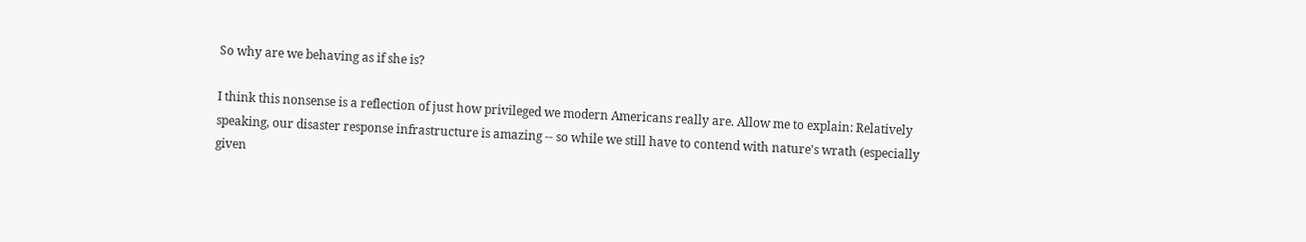So why are we behaving as if she is?

I think this nonsense is a reflection of just how privileged we modern Americans really are. Allow me to explain: Relatively speaking, our disaster response infrastructure is amazing -- so while we still have to contend with nature's wrath (especially given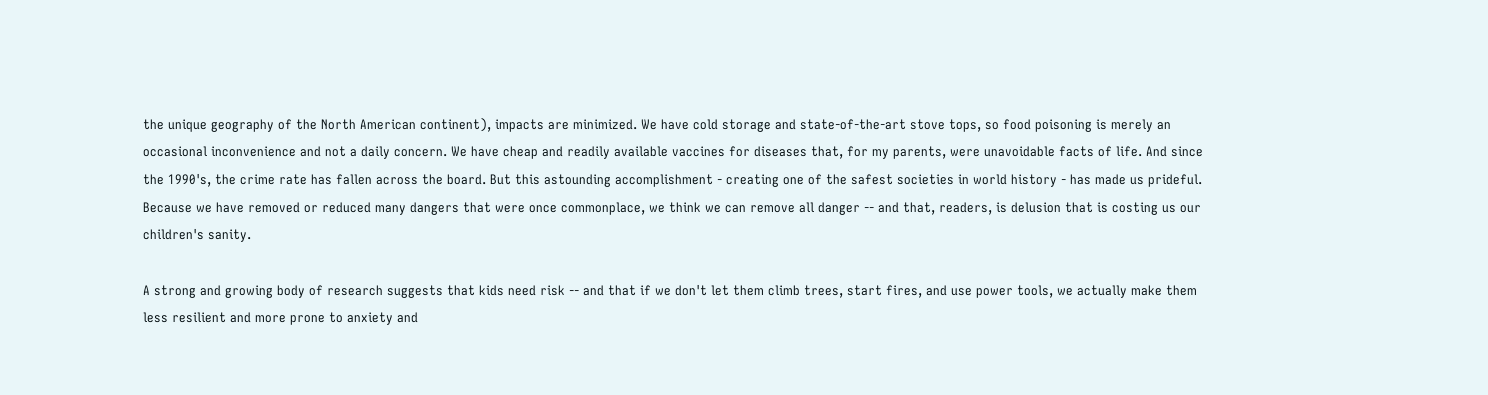the unique geography of the North American continent), impacts are minimized. We have cold storage and state-of-the-art stove tops, so food poisoning is merely an occasional inconvenience and not a daily concern. We have cheap and readily available vaccines for diseases that, for my parents, were unavoidable facts of life. And since the 1990's, the crime rate has fallen across the board. But this astounding accomplishment - creating one of the safest societies in world history - has made us prideful. Because we have removed or reduced many dangers that were once commonplace, we think we can remove all danger -- and that, readers, is delusion that is costing us our children's sanity.

A strong and growing body of research suggests that kids need risk -- and that if we don't let them climb trees, start fires, and use power tools, we actually make them less resilient and more prone to anxiety and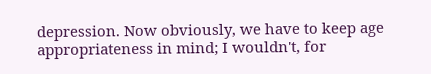depression. Now obviously, we have to keep age appropriateness in mind; I wouldn't, for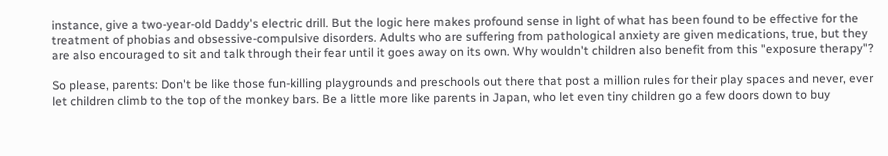instance, give a two-year-old Daddy's electric drill. But the logic here makes profound sense in light of what has been found to be effective for the treatment of phobias and obsessive-compulsive disorders. Adults who are suffering from pathological anxiety are given medications, true, but they are also encouraged to sit and talk through their fear until it goes away on its own. Why wouldn't children also benefit from this "exposure therapy"?

So please, parents: Don't be like those fun-killing playgrounds and preschools out there that post a million rules for their play spaces and never, ever let children climb to the top of the monkey bars. Be a little more like parents in Japan, who let even tiny children go a few doors down to buy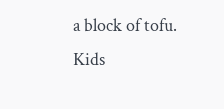a block of tofu. Kids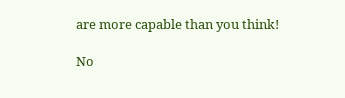are more capable than you think!

No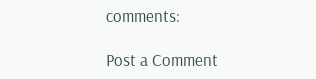comments:

Post a Comment